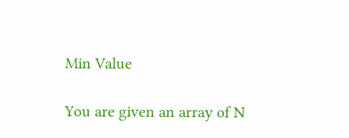Min Value

You are given an array of N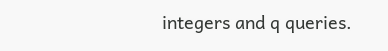integers and q queries.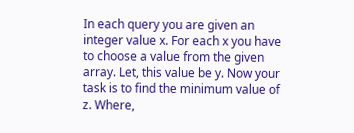In each query you are given an integer value x. For each x you have to choose a value from the given array. Let, this value be y. Now your task is to find the minimum value of z. Where,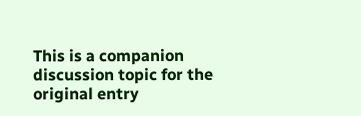This is a companion discussion topic for the original entry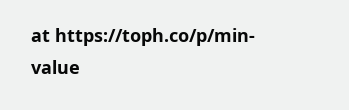at https://toph.co/p/min-value